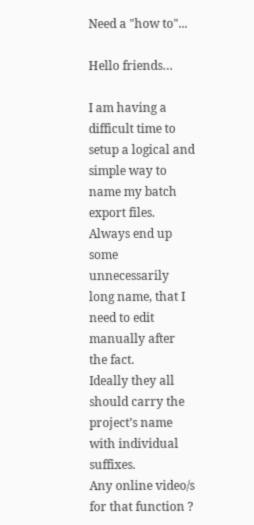Need a "how to"...

Hello friends…

I am having a difficult time to setup a logical and simple way to name my batch export files. Always end up some unnecessarily long name, that I need to edit manually after the fact.
Ideally they all should carry the project’s name with individual suffixes.
Any online video/s for that function ?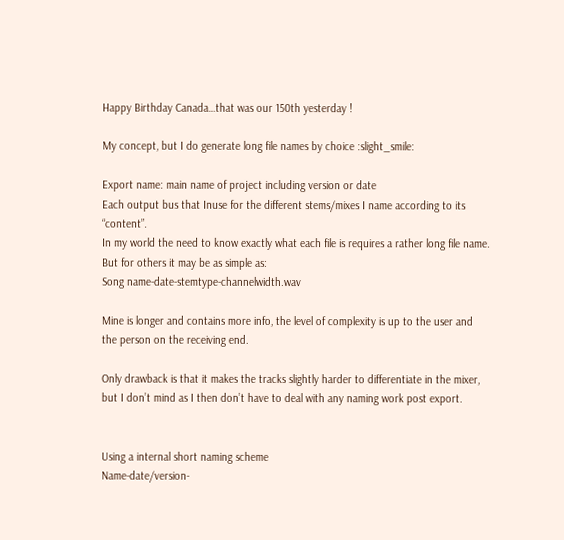Happy Birthday Canada…that was our 150th yesterday !

My concept, but I do generate long file names by choice :slight_smile:

Export name: main name of project including version or date
Each output bus that Inuse for the different stems/mixes I name according to its “content”.
In my world the need to know exactly what each file is requires a rather long file name.
But for others it may be as simple as:
Song name-date-stemtype-channelwidth.wav

Mine is longer and contains more info, the level of complexity is up to the user and the person on the receiving end.

Only drawback is that it makes the tracks slightly harder to differentiate in the mixer, but I don’t mind as I then don’t have to deal with any naming work post export.


Using a internal short naming scheme
Name-date/version-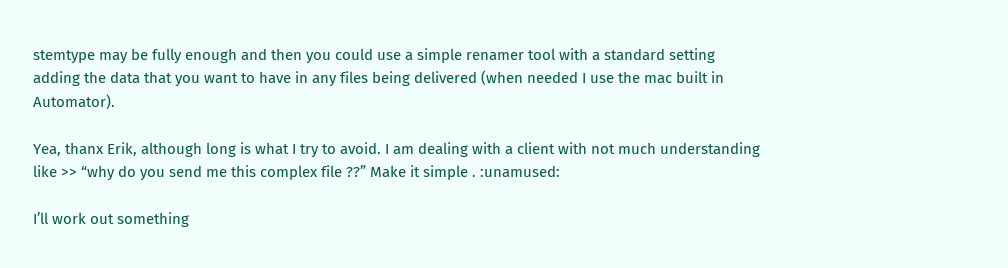stemtype may be fully enough and then you could use a simple renamer tool with a standard setting adding the data that you want to have in any files being delivered (when needed I use the mac built in Automator).

Yea, thanx Erik, although long is what I try to avoid. I am dealing with a client with not much understanding like >> “why do you send me this complex file ??” Make it simple . :unamused:

I’ll work out something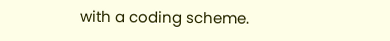with a coding scheme.